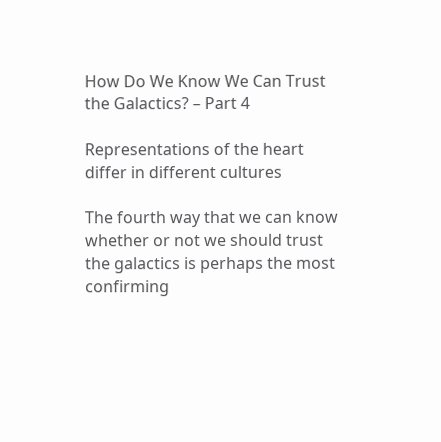How Do We Know We Can Trust the Galactics? – Part 4

Representations of the heart differ in different cultures

The fourth way that we can know whether or not we should trust the galactics is perhaps the most confirming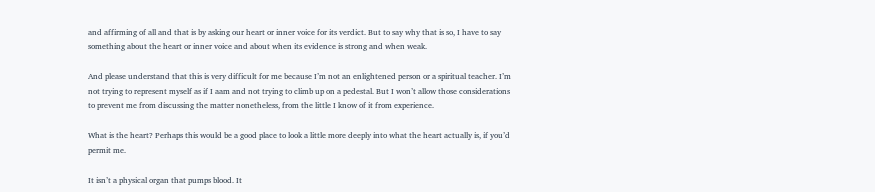and affirming of all and that is by asking our heart or inner voice for its verdict. But to say why that is so, I have to say something about the heart or inner voice and about when its evidence is strong and when weak.

And please understand that this is very difficult for me because I’m not an enlightened person or a spiritual teacher. I’m not trying to represent myself as if I aam and not trying to climb up on a pedestal. But I won’t allow those considerations to prevent me from discussing the matter nonetheless, from the little I know of it from experience.

What is the heart? Perhaps this would be a good place to look a little more deeply into what the heart actually is, if you’d permit me.

It isn’t a physical organ that pumps blood. It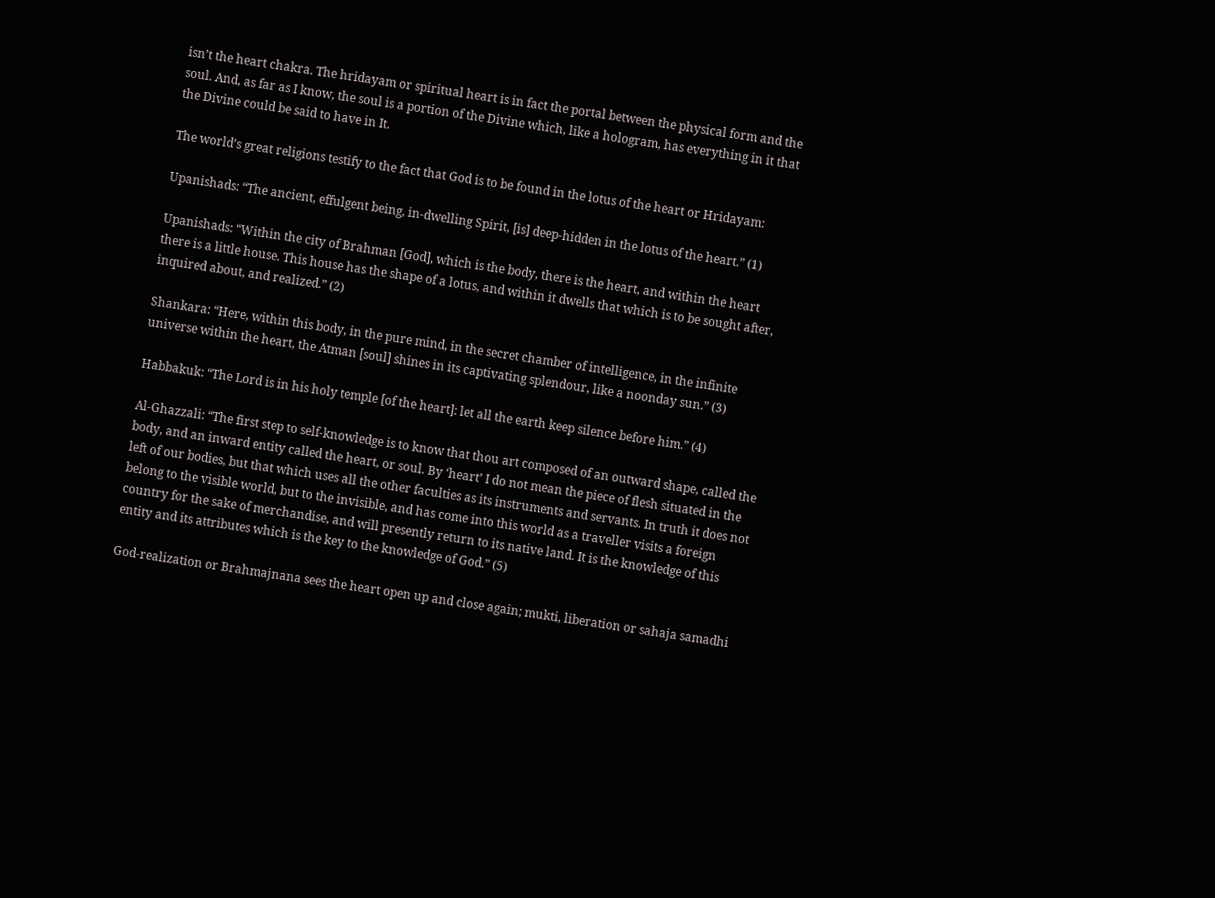isn’t the heart chakra. The hridayam or spiritual heart is in fact the portal between the physical form and the soul. And, as far as I know, the soul is a portion of the Divine which, like a hologram, has everything in it that the Divine could be said to have in It.

The world’s great religions testify to the fact that God is to be found in the lotus of the heart or Hridayam:

Upanishads: “The ancient, effulgent being, in-dwelling Spirit, [is] deep-hidden in the lotus of the heart.” (1)

Upanishads: “Within the city of Brahman [God], which is the body, there is the heart, and within the heart there is a little house. This house has the shape of a lotus, and within it dwells that which is to be sought after, inquired about, and realized.” (2)

Shankara: “Here, within this body, in the pure mind, in the secret chamber of intelligence, in the infinite universe within the heart, the Atman [soul] shines in its captivating splendour, like a noonday sun.” (3)

Habbakuk: “The Lord is in his holy temple [of the heart]: let all the earth keep silence before him.” (4)

Al-Ghazzali: “The first step to self-knowledge is to know that thou art composed of an outward shape, called the body, and an inward entity called the heart, or soul. By ‘heart’ I do not mean the piece of flesh situated in the left of our bodies, but that which uses all the other faculties as its instruments and servants. In truth it does not belong to the visible world, but to the invisible, and has come into this world as a traveller visits a foreign country for the sake of merchandise, and will presently return to its native land. It is the knowledge of this entity and its attributes which is the key to the knowledge of God.” (5)

God-realization or Brahmajnana sees the heart open up and close again; mukti, liberation or sahaja samadhi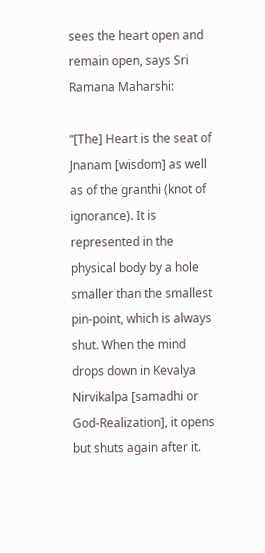sees the heart open and remain open, says Sri Ramana Maharshi:

“[The] Heart is the seat of Jnanam [wisdom] as well as of the granthi (knot of ignorance). It is represented in the physical body by a hole smaller than the smallest pin-point, which is always shut. When the mind drops down in Kevalya Nirvikalpa [samadhi or God-Realization], it opens but shuts again after it.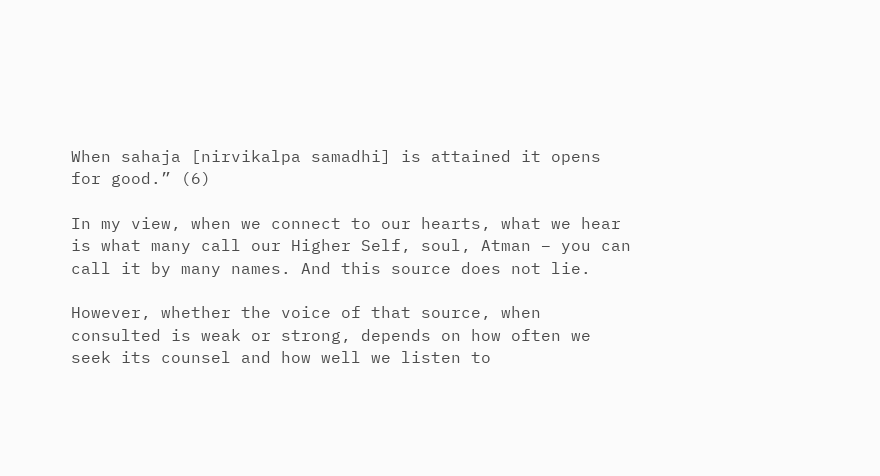When sahaja [nirvikalpa samadhi] is attained it opens for good.” (6)

In my view, when we connect to our hearts, what we hear is what many call our Higher Self, soul, Atman – you can call it by many names. And this source does not lie.

However, whether the voice of that source, when consulted is weak or strong, depends on how often we seek its counsel and how well we listen to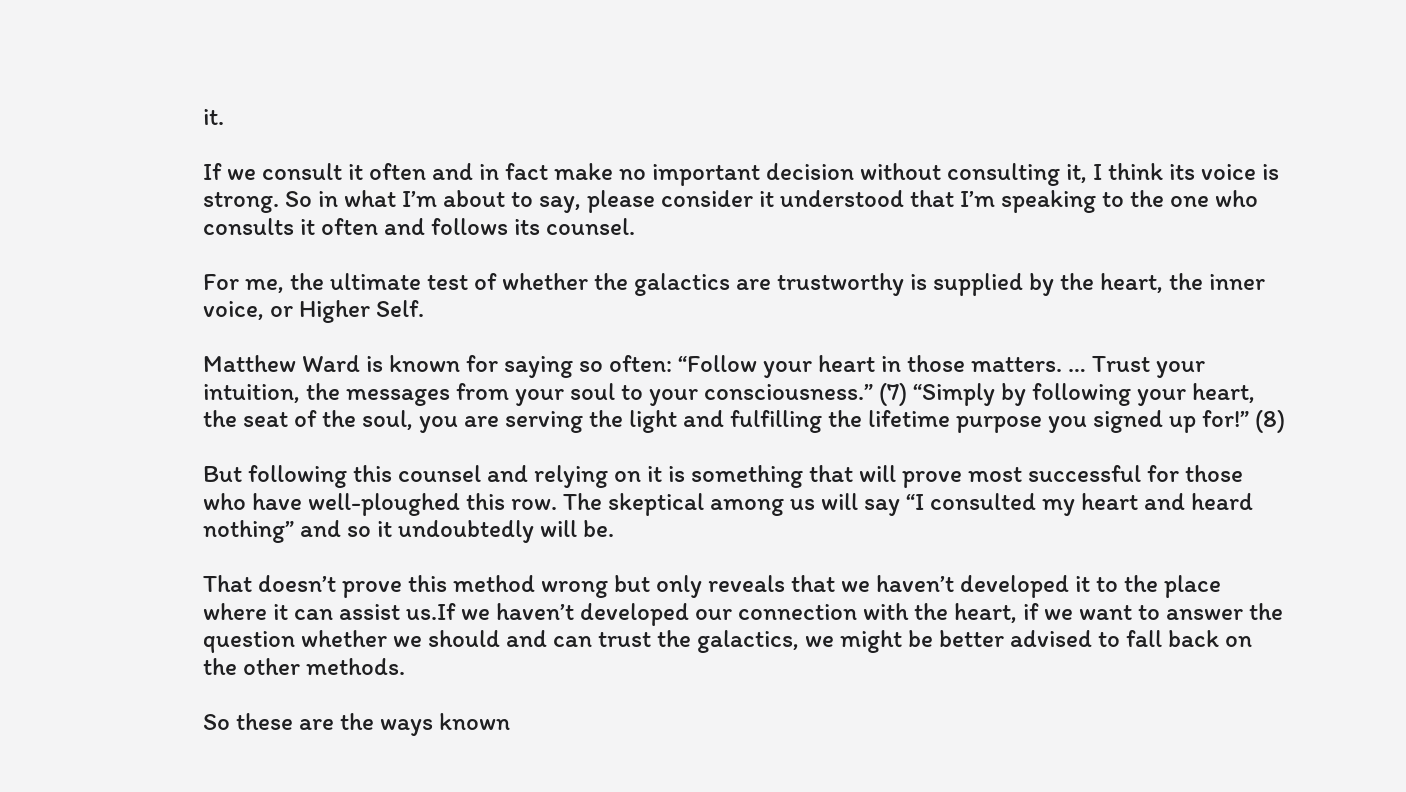it.

If we consult it often and in fact make no important decision without consulting it, I think its voice is strong. So in what I’m about to say, please consider it understood that I’m speaking to the one who consults it often and follows its counsel.

For me, the ultimate test of whether the galactics are trustworthy is supplied by the heart, the inner voice, or Higher Self.

Matthew Ward is known for saying so often: “Follow your heart in those matters. … Trust your intuition, the messages from your soul to your consciousness.” (7) “Simply by following your heart, the seat of the soul, you are serving the light and fulfilling the lifetime purpose you signed up for!” (8)

But following this counsel and relying on it is something that will prove most successful for those who have well-ploughed this row. The skeptical among us will say “I consulted my heart and heard nothing” and so it undoubtedly will be.

That doesn’t prove this method wrong but only reveals that we haven’t developed it to the place where it can assist us.If we haven’t developed our connection with the heart, if we want to answer the question whether we should and can trust the galactics, we might be better advised to fall back on the other methods.

So these are the ways known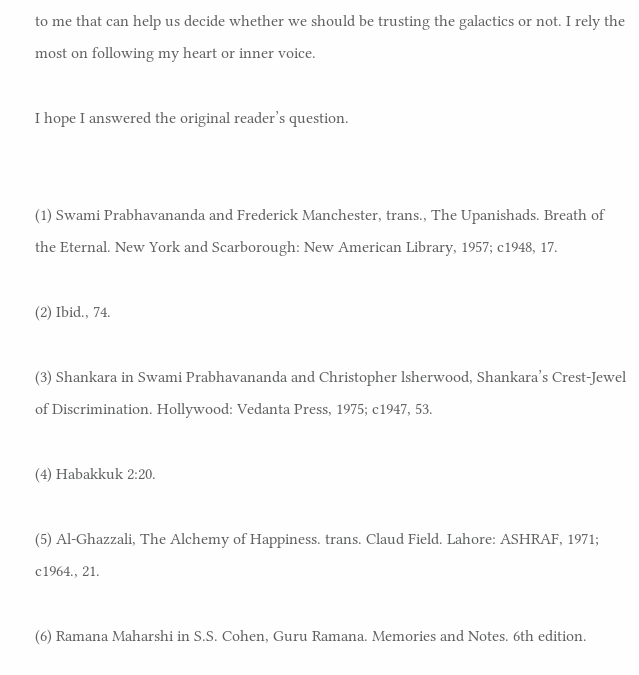to me that can help us decide whether we should be trusting the galactics or not. I rely the most on following my heart or inner voice.

I hope I answered the original reader’s question.


(1) Swami Prabhavananda and Frederick Manchester, trans., The Upanishads. Breath of the Eternal. New York and Scarborough: New American Library, 1957; c1948, 17.

(2) Ibid., 74.

(3) Shankara in Swami Prabhavananda and Christopher lsherwood, Shankara’s Crest-Jewel of Discrimination. Hollywood: Vedanta Press, 1975; c1947, 53.

(4) Habakkuk 2:20.

(5) Al-Ghazzali, The Alchemy of Happiness. trans. Claud Field. Lahore: ASHRAF, 1971; c1964., 21.

(6) Ramana Maharshi in S.S. Cohen, Guru Ramana. Memories and Notes. 6th edition.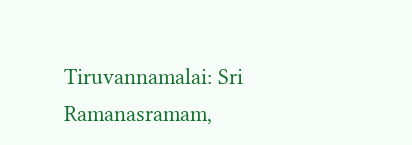Tiruvannamalai: Sri Ramanasramam,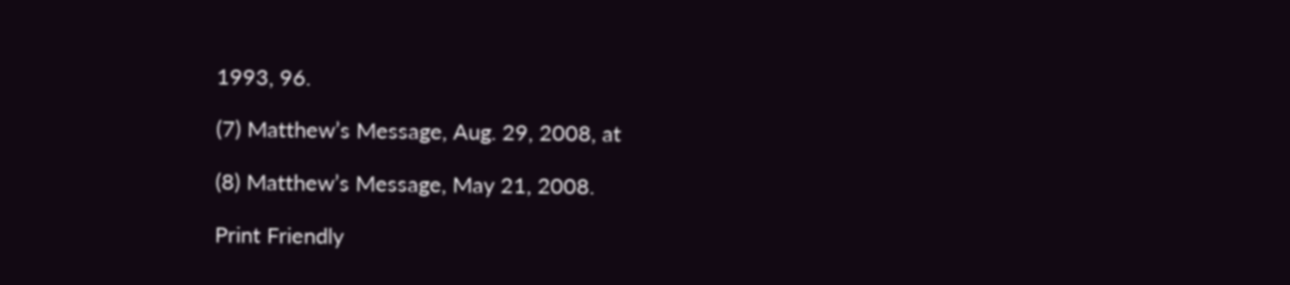1993, 96.

(7) Matthew’s Message, Aug. 29, 2008, at

(8) Matthew’s Message, May 21, 2008.

Print Friendly